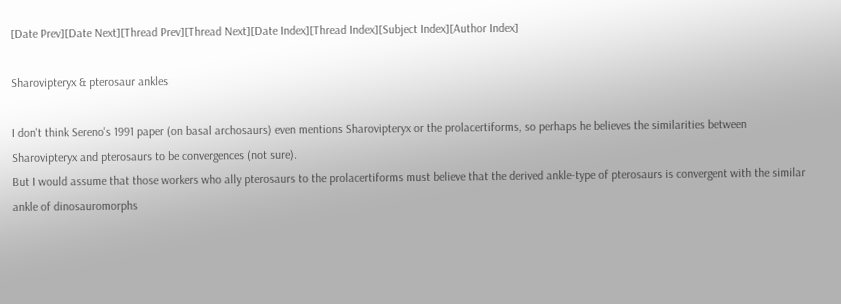[Date Prev][Date Next][Thread Prev][Thread Next][Date Index][Thread Index][Subject Index][Author Index]

Sharovipteryx & pterosaur ankles

I don't think Sereno's 1991 paper (on basal archosaurs) even mentions Sharovipteryx or the prolacertiforms, so perhaps he believes the similarities between Sharovipteryx and pterosaurs to be convergences (not sure).
But I would assume that those workers who ally pterosaurs to the prolacertiforms must believe that the derived ankle-type of pterosaurs is convergent with the similar ankle of dinosauromorphs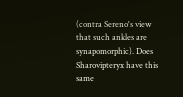(contra Sereno's view that such ankles are synapomorphic). Does Sharovipteryx have this same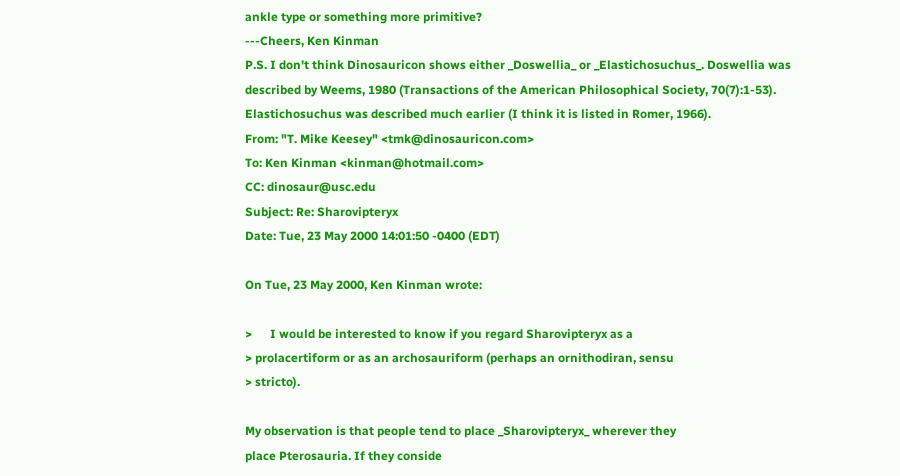ankle type or something more primitive?
---Cheers, Ken Kinman
P.S. I don't think Dinosauricon shows either _Doswellia_ or _Elastichosuchus_. Doswellia was described by Weems, 1980 (Transactions of the American Philosophical Society, 70(7):1-53). Elastichosuchus was described much earlier (I think it is listed in Romer, 1966).
From: "T. Mike Keesey" <tmk@dinosauricon.com>
To: Ken Kinman <kinman@hotmail.com>
CC: dinosaur@usc.edu
Subject: Re: Sharovipteryx
Date: Tue, 23 May 2000 14:01:50 -0400 (EDT)

On Tue, 23 May 2000, Ken Kinman wrote:

>      I would be interested to know if you regard Sharovipteryx as a
> prolacertiform or as an archosauriform (perhaps an ornithodiran, sensu
> stricto).

My observation is that people tend to place _Sharovipteryx_ wherever they
place Pterosauria. If they conside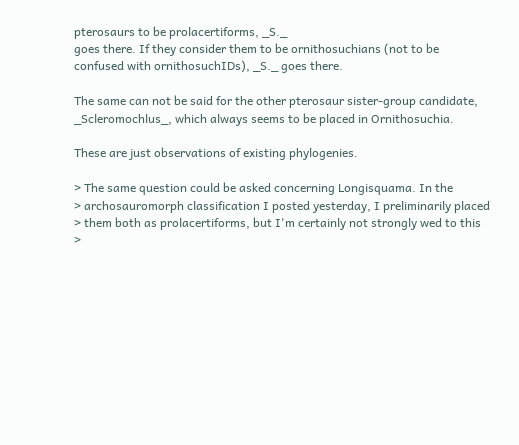pterosaurs to be prolacertiforms, _S._
goes there. If they consider them to be ornithosuchians (not to be
confused with ornithosuchIDs), _S._ goes there.

The same can not be said for the other pterosaur sister-group candidate,
_Scleromochlus_, which always seems to be placed in Ornithosuchia.

These are just observations of existing phylogenies.

> The same question could be asked concerning Longisquama. In the
> archosauromorph classification I posted yesterday, I preliminarily placed
> them both as prolacertiforms, but I'm certainly not strongly wed to this
>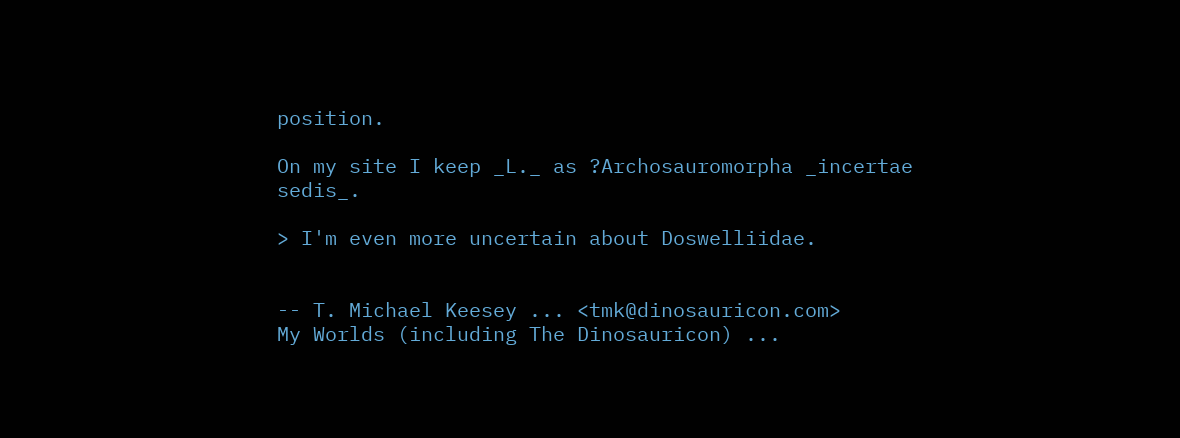position.

On my site I keep _L._ as ?Archosauromorpha _incertae sedis_.

> I'm even more uncertain about Doswelliidae.


-- T. Michael Keesey ... <tmk@dinosauricon.com>
My Worlds (including The Dinosauricon) ...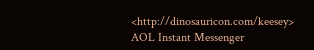<http://dinosauricon.com/keesey>
AOL Instant Messenger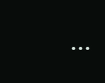...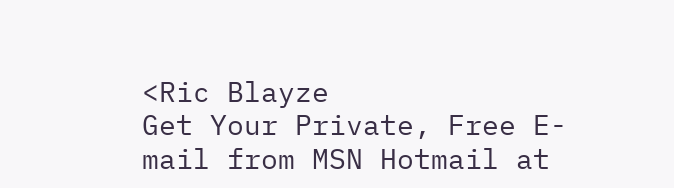<Ric Blayze
Get Your Private, Free E-mail from MSN Hotmail at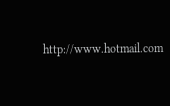http://www.hotmail.com